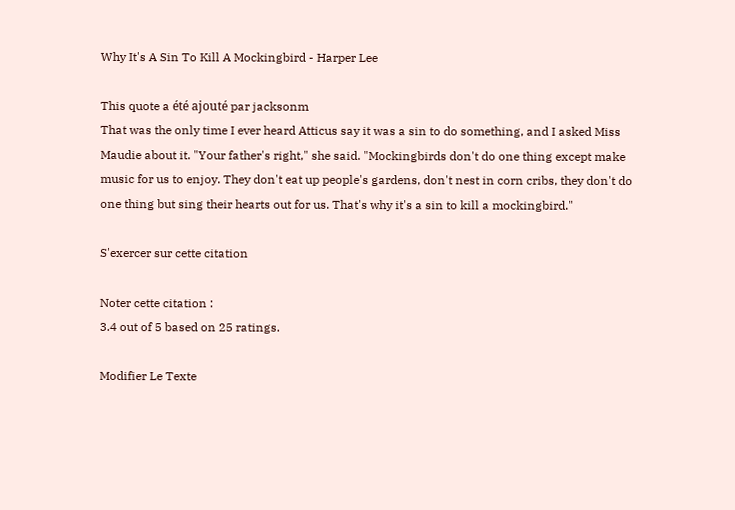Why It's A Sin To Kill A Mockingbird - Harper Lee

This quote a été ajouté par jacksonm
That was the only time I ever heard Atticus say it was a sin to do something, and I asked Miss Maudie about it. "Your father's right," she said. "Mockingbirds don't do one thing except make music for us to enjoy. They don't eat up people's gardens, don't nest in corn cribs, they don't do one thing but sing their hearts out for us. That's why it's a sin to kill a mockingbird."

S'exercer sur cette citation

Noter cette citation :
3.4 out of 5 based on 25 ratings.

Modifier Le Texte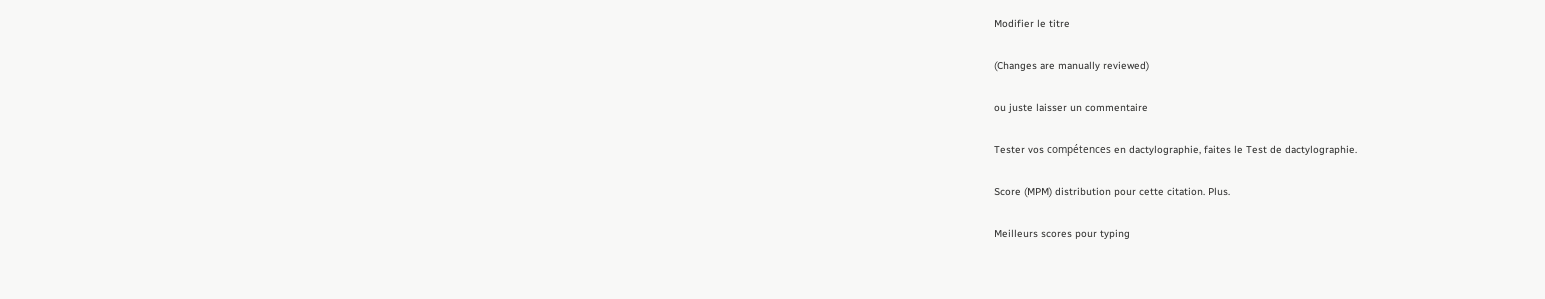Modifier le titre

(Changes are manually reviewed)

ou juste laisser un commentaire

Tester vos compétences en dactylographie, faites le Test de dactylographie.

Score (MPM) distribution pour cette citation. Plus.

Meilleurs scores pour typing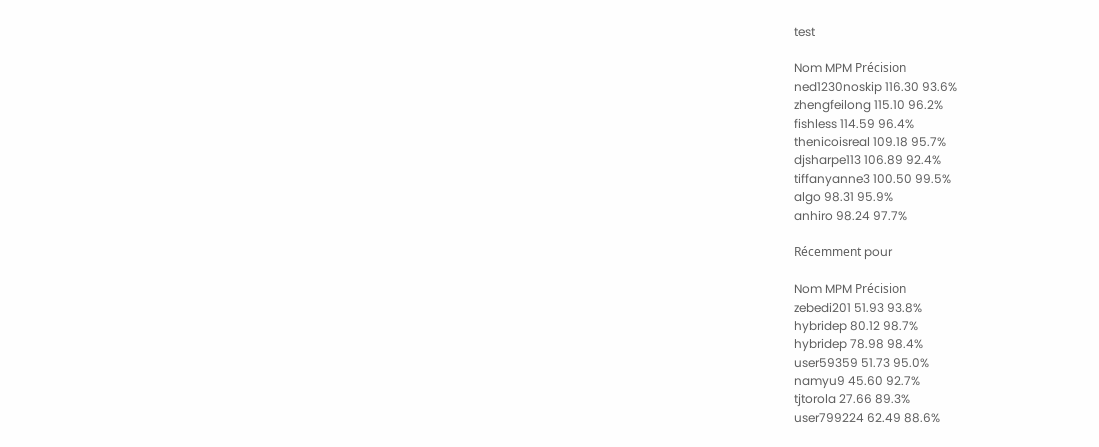test

Nom MPM Précision
ned1230noskip 116.30 93.6%
zhengfeilong 115.10 96.2%
fishless 114.59 96.4%
thenicoisreal 109.18 95.7%
djsharpe113 106.89 92.4%
tiffanyanne3 100.50 99.5%
algo 98.31 95.9%
anhiro 98.24 97.7%

Récemment pour

Nom MPM Précision
zebedi201 51.93 93.8%
hybridep 80.12 98.7%
hybridep 78.98 98.4%
user59359 51.73 95.0%
namyu9 45.60 92.7%
tjtorola 27.66 89.3%
user799224 62.49 88.6%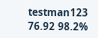testman123 76.92 98.2%